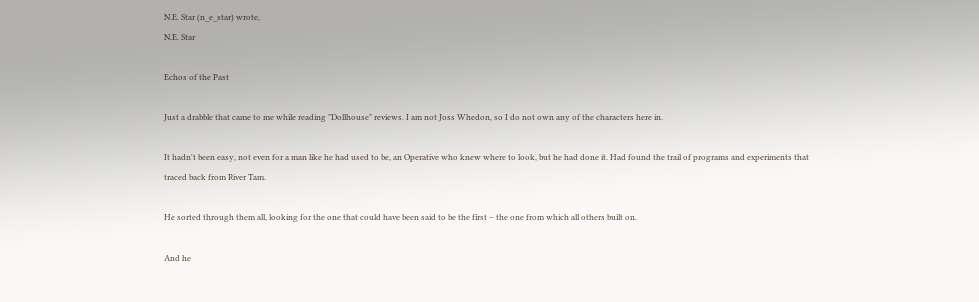N.E. Star (n_e_star) wrote,
N.E. Star

Echos of the Past

Just a drabble that came to me while reading "Dollhouse" reviews. I am not Joss Whedon, so I do not own any of the characters here in.

It hadn't been easy, not even for a man like he had used to be, an Operative who knew where to look, but he had done it. Had found the trail of programs and experiments that traced back from River Tam.

He sorted through them all, looking for the one that could have been said to be the first – the one from which all others built on.

And he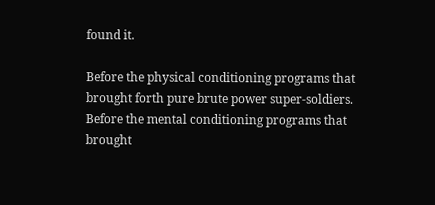found it.

Before the physical conditioning programs that brought forth pure brute power super-soldiers.
Before the mental conditioning programs that brought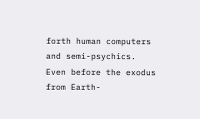forth human computers and semi-psychics.
Even before the exodus from Earth-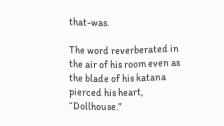that-was.

The word reverberated in the air of his room even as the blade of his katana pierced his heart, “Dollhouse.”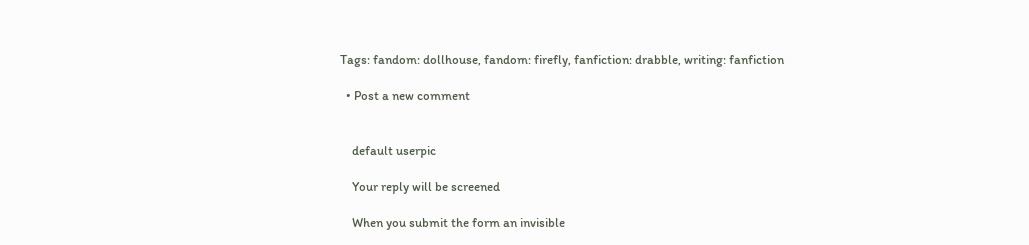Tags: fandom: dollhouse, fandom: firefly, fanfiction: drabble, writing: fanfiction

  • Post a new comment


    default userpic

    Your reply will be screened

    When you submit the form an invisible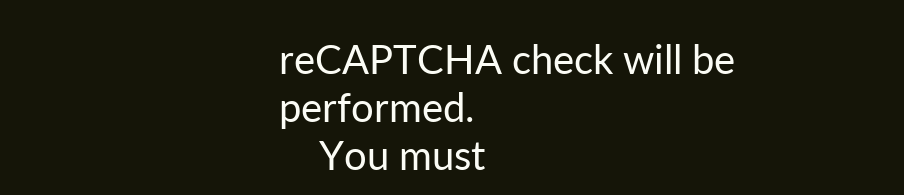reCAPTCHA check will be performed.
    You must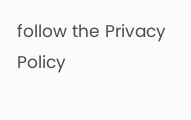follow the Privacy Policy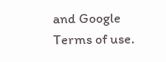and Google Terms of use.